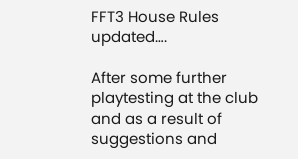FFT3 House Rules updated….

After some further playtesting at the club and as a result of suggestions and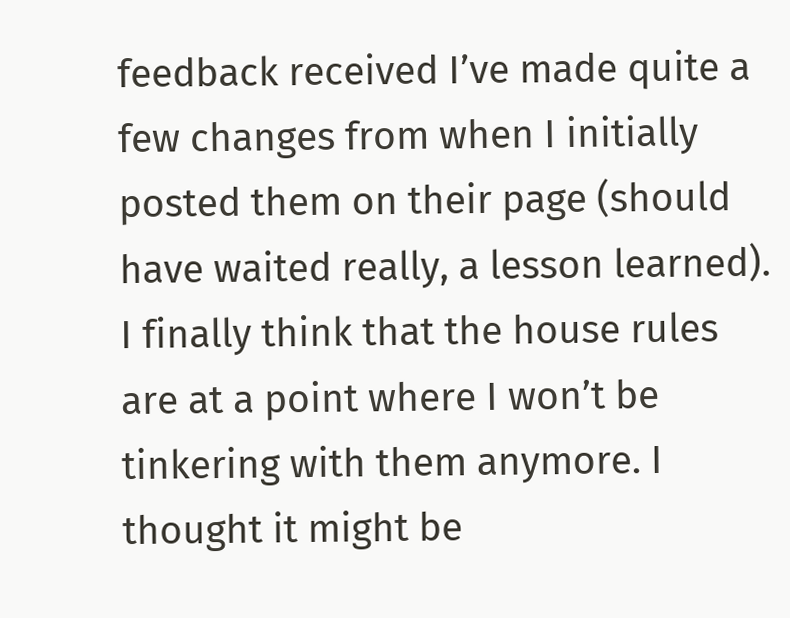feedback received I’ve made quite a few changes from when I initially posted them on their page (should have waited really, a lesson learned). I finally think that the house rules are at a point where I won’t be tinkering with them anymore. I thought it might be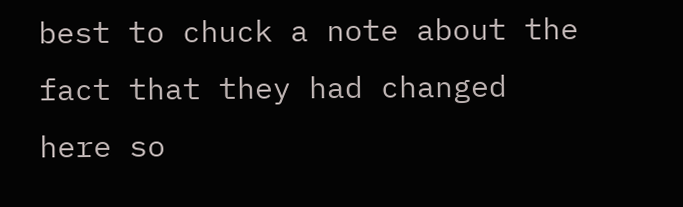best to chuck a note about the fact that they had changed here so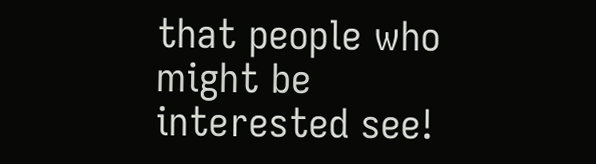that people who might be interested see!